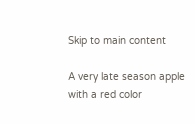Skip to main content

A very late season apple with a red color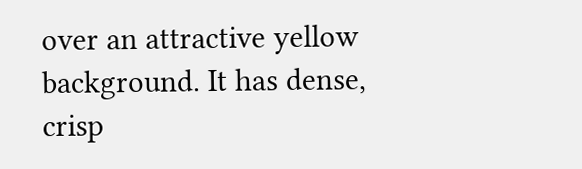over an attractive yellow background. It has dense, crisp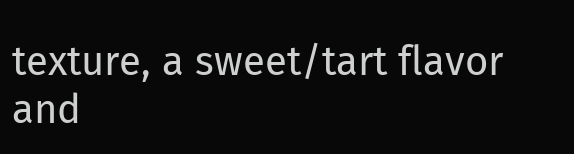texture, a sweet/tart flavor and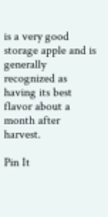is a very good storage apple and is generally recognized as having its best flavor about a month after harvest.

Pin It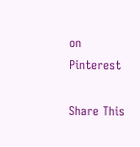on Pinterest

Share This